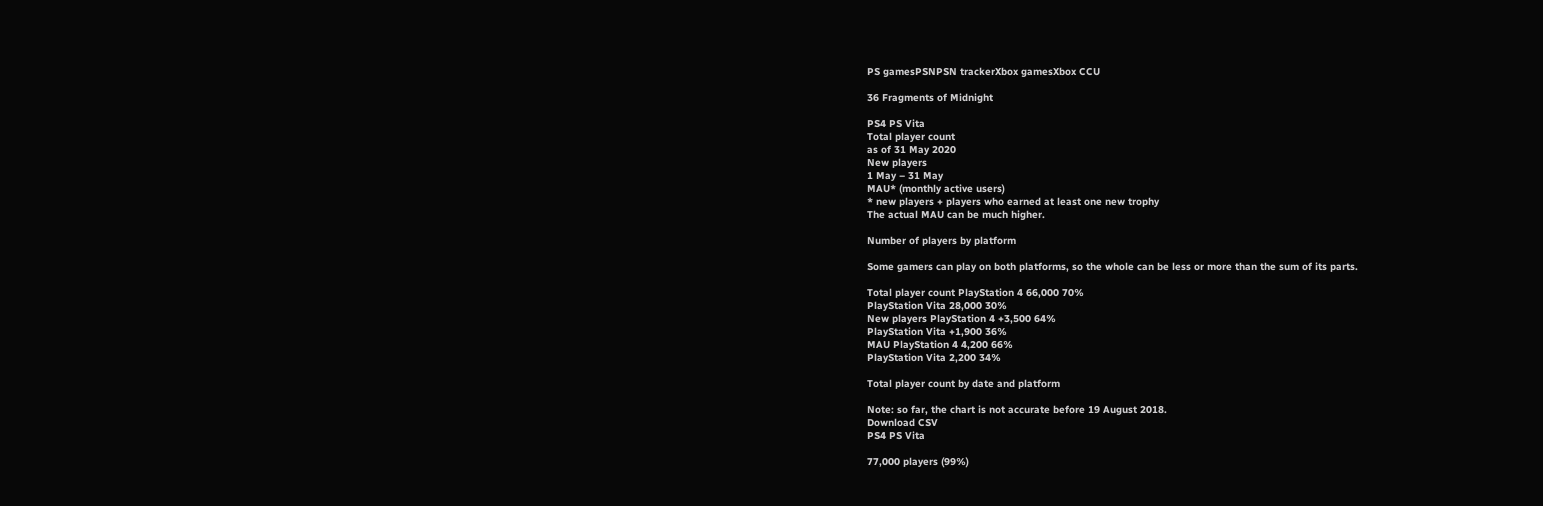PS gamesPSNPSN trackerXbox gamesXbox CCU

36 Fragments of Midnight

PS4 PS Vita
Total player count
as of 31 May 2020
New players
1 May – 31 May
MAU* (monthly active users)
* new players + players who earned at least one new trophy
The actual MAU can be much higher.

Number of players by platform

Some gamers can play on both platforms, so the whole can be less or more than the sum of its parts.

Total player count PlayStation 4 66,000 70%
PlayStation Vita 28,000 30%
New players PlayStation 4 +3,500 64%
PlayStation Vita +1,900 36%
MAU PlayStation 4 4,200 66%
PlayStation Vita 2,200 34%

Total player count by date and platform

Note: so far, the chart is not accurate before 19 August 2018.
Download CSV
PS4 PS Vita

77,000 players (99%)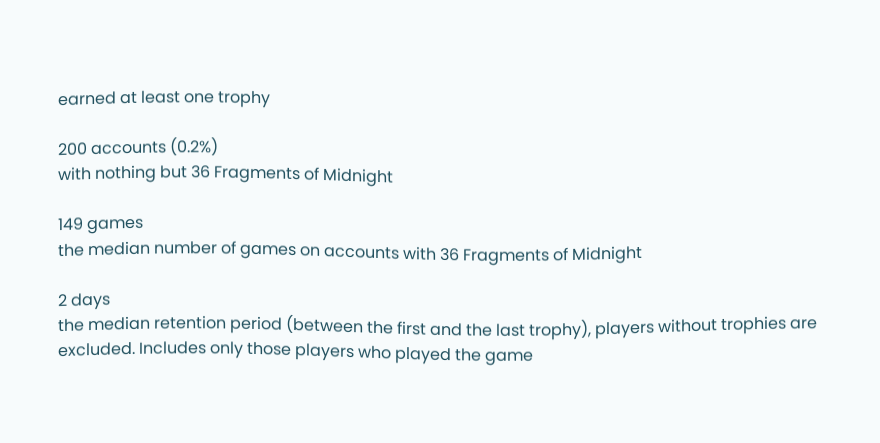earned at least one trophy

200 accounts (0.2%)
with nothing but 36 Fragments of Midnight

149 games
the median number of games on accounts with 36 Fragments of Midnight

2 days
the median retention period (between the first and the last trophy), players without trophies are excluded. Includes only those players who played the game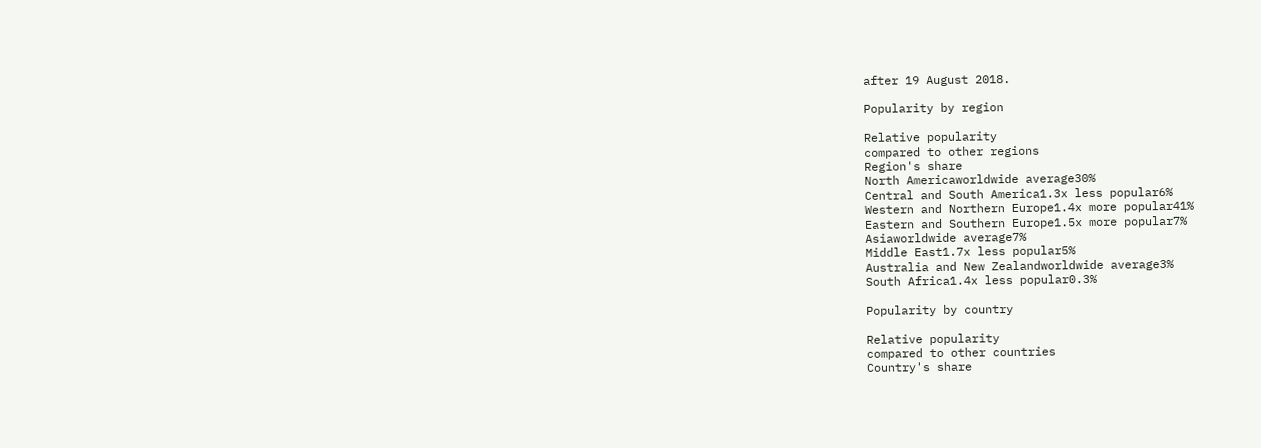after 19 August 2018.

Popularity by region

Relative popularity
compared to other regions
Region's share
North Americaworldwide average30%
Central and South America1.3x less popular6%
Western and Northern Europe1.4x more popular41%
Eastern and Southern Europe1.5x more popular7%
Asiaworldwide average7%
Middle East1.7x less popular5%
Australia and New Zealandworldwide average3%
South Africa1.4x less popular0.3%

Popularity by country

Relative popularity
compared to other countries
Country's share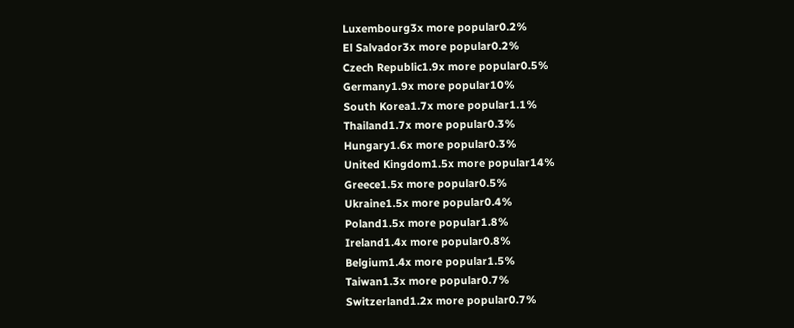Luxembourg3x more popular0.2%
El Salvador3x more popular0.2%
Czech Republic1.9x more popular0.5%
Germany1.9x more popular10%
South Korea1.7x more popular1.1%
Thailand1.7x more popular0.3%
Hungary1.6x more popular0.3%
United Kingdom1.5x more popular14%
Greece1.5x more popular0.5%
Ukraine1.5x more popular0.4%
Poland1.5x more popular1.8%
Ireland1.4x more popular0.8%
Belgium1.4x more popular1.5%
Taiwan1.3x more popular0.7%
Switzerland1.2x more popular0.7%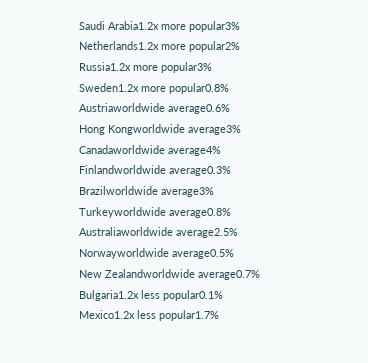Saudi Arabia1.2x more popular3%
Netherlands1.2x more popular2%
Russia1.2x more popular3%
Sweden1.2x more popular0.8%
Austriaworldwide average0.6%
Hong Kongworldwide average3%
Canadaworldwide average4%
Finlandworldwide average0.3%
Brazilworldwide average3%
Turkeyworldwide average0.8%
Australiaworldwide average2.5%
Norwayworldwide average0.5%
New Zealandworldwide average0.7%
Bulgaria1.2x less popular0.1%
Mexico1.2x less popular1.7%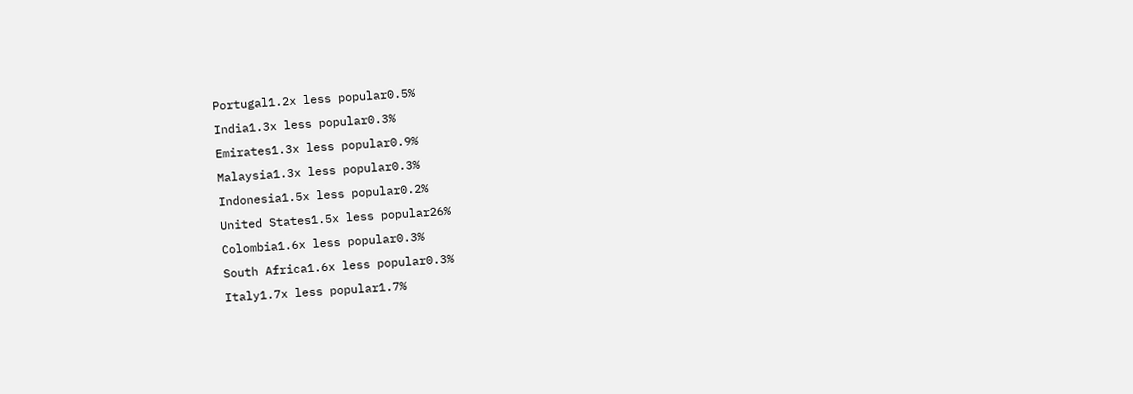Portugal1.2x less popular0.5%
India1.3x less popular0.3%
Emirates1.3x less popular0.9%
Malaysia1.3x less popular0.3%
Indonesia1.5x less popular0.2%
United States1.5x less popular26%
Colombia1.6x less popular0.3%
South Africa1.6x less popular0.3%
Italy1.7x less popular1.7%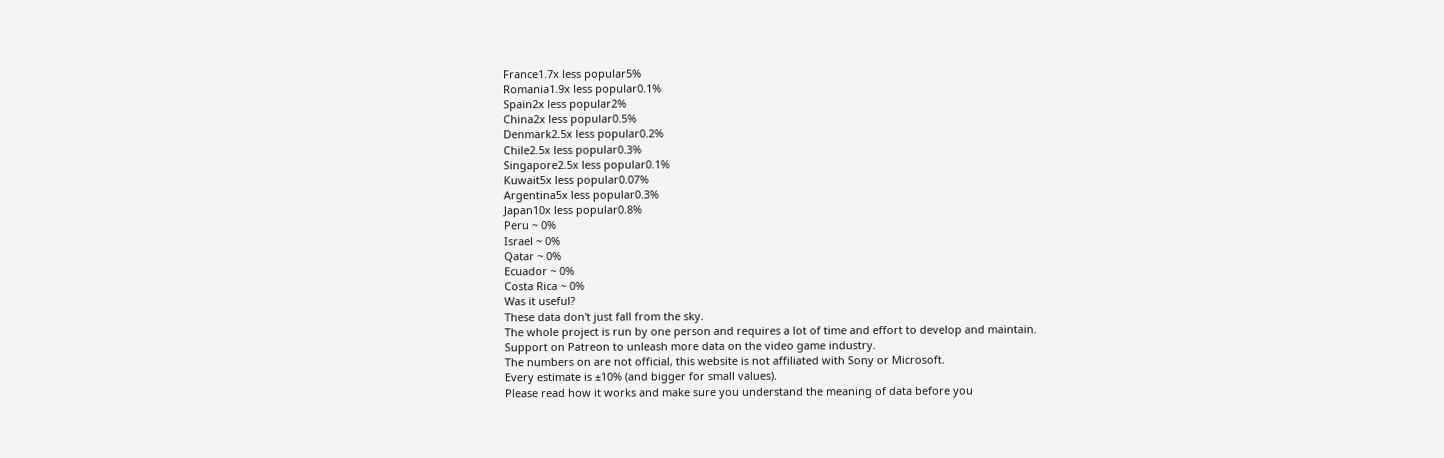France1.7x less popular5%
Romania1.9x less popular0.1%
Spain2x less popular2%
China2x less popular0.5%
Denmark2.5x less popular0.2%
Chile2.5x less popular0.3%
Singapore2.5x less popular0.1%
Kuwait5x less popular0.07%
Argentina5x less popular0.3%
Japan10x less popular0.8%
Peru ~ 0%
Israel ~ 0%
Qatar ~ 0%
Ecuador ~ 0%
Costa Rica ~ 0%
Was it useful?
These data don't just fall from the sky.
The whole project is run by one person and requires a lot of time and effort to develop and maintain.
Support on Patreon to unleash more data on the video game industry.
The numbers on are not official, this website is not affiliated with Sony or Microsoft.
Every estimate is ±10% (and bigger for small values).
Please read how it works and make sure you understand the meaning of data before you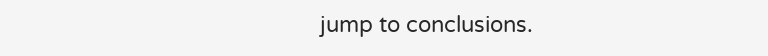jump to conclusions.